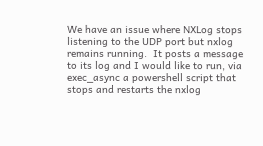We have an issue where NXLog stops listening to the UDP port but nxlog remains running.  It posts a message to its log and I would like to run, via exec_async a powershell script that stops and restarts the nxlog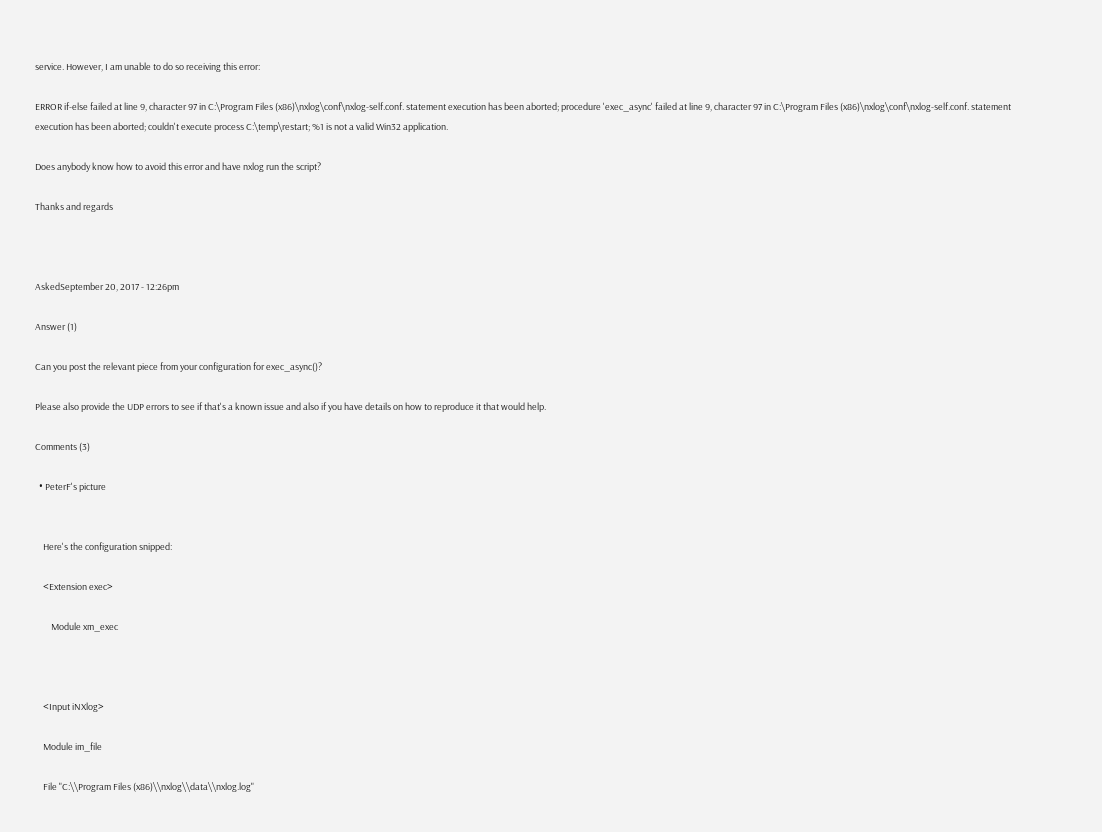service. However, I am unable to do so receiving this error:

ERROR if-else failed at line 9, character 97 in C:\Program Files (x86)\nxlog\conf\nxlog-self.conf. statement execution has been aborted; procedure 'exec_async' failed at line 9, character 97 in C:\Program Files (x86)\nxlog\conf\nxlog-self.conf. statement execution has been aborted; couldn't execute process C:\temp\restart; %1 is not a valid Win32 application.

Does anybody know how to avoid this error and have nxlog run the script?

Thanks and regards



AskedSeptember 20, 2017 - 12:26pm

Answer (1)

Can you post the relevant piece from your configuration for exec_async()?

Please also provide the UDP errors to see if that's a known issue and also if you have details on how to reproduce it that would help.

Comments (3)

  • PeterF's picture


    Here's the configuration snipped:

    <Extension exec>

        Module xm_exec



    <Input iNXlog>

    Module im_file

    File "C:\\Program Files (x86)\\nxlog\\data\\nxlog.log"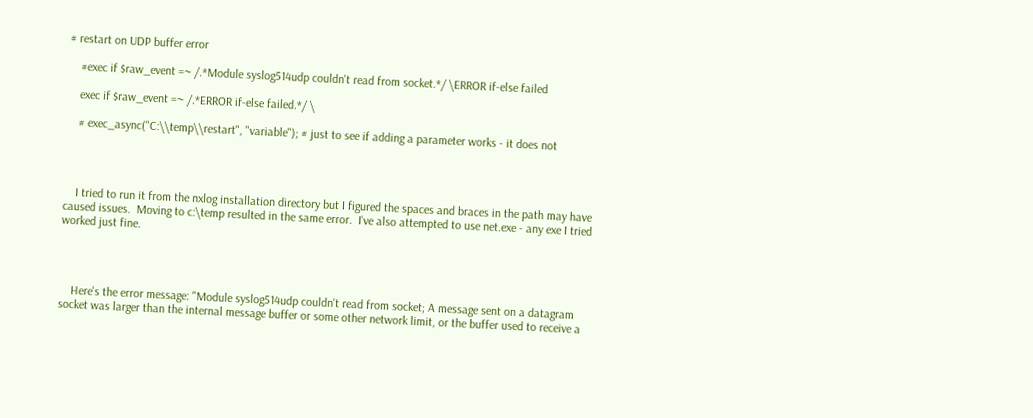# restart on UDP buffer error

    #exec if $raw_event =~ /.*Module syslog514udp couldn't read from socket.*/ \ERROR if-else failed

    exec if $raw_event =~ /.*ERROR if-else failed.*/ \

    # exec_async("C:\\temp\\restart", "variable"); # just to see if adding a parameter works - it does not




    I tried to run it from the nxlog installation directory but I figured the spaces and braces in the path may have caused issues.  Moving to c:\temp resulted in the same error.  I've also attempted to use net.exe - any exe I tried worked just fine.




    Here's the error message: "Module syslog514udp couldn't read from socket; A message sent on a datagram socket was larger than the internal message buffer or some other network limit, or the buffer used to receive a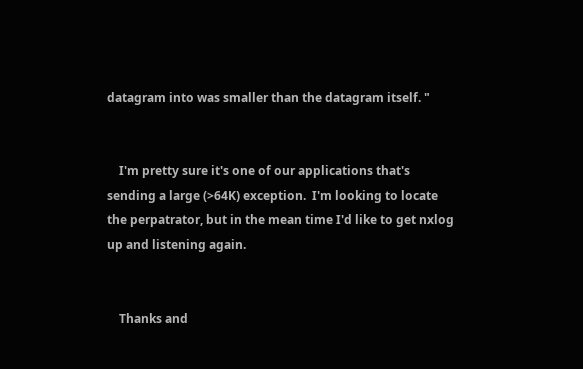datagram into was smaller than the datagram itself. "


    I'm pretty sure it's one of our applications that's sending a large (>64K) exception.  I'm looking to locate the perpatrator, but in the mean time I'd like to get nxlog up and listening again.


    Thanks and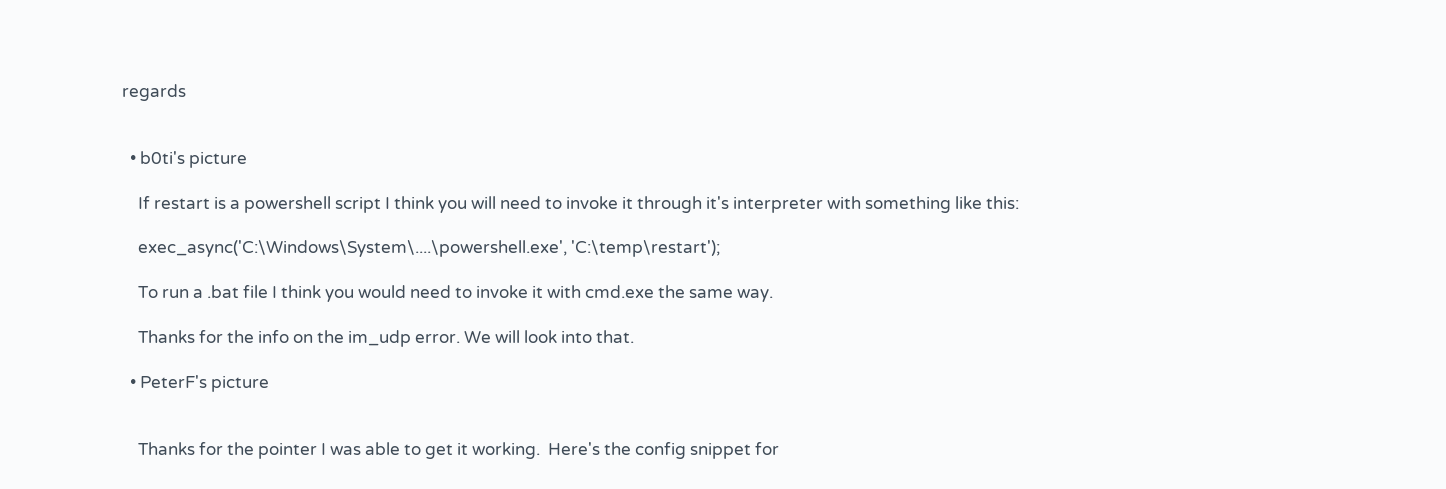regards


  • b0ti's picture

    If restart is a powershell script I think you will need to invoke it through it's interpreter with something like this:

    exec_async('C:\Windows\System\....\powershell.exe', 'C:\temp\restart');

    To run a .bat file I think you would need to invoke it with cmd.exe the same way.

    Thanks for the info on the im_udp error. We will look into that.

  • PeterF's picture


    Thanks for the pointer I was able to get it working.  Here's the config snippet for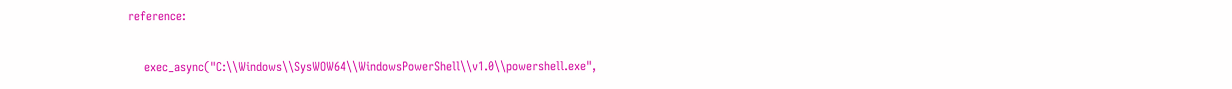reference:

    exec_async("C:\\Windows\\SysWOW64\\WindowsPowerShell\\v1.0\\powershell.exe",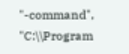"-command", "C:\\Program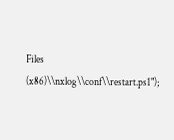Files (x86)\\nxlog\\conf\\restart.ps1");